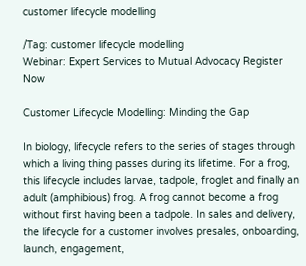customer lifecycle modelling

/Tag: customer lifecycle modelling
Webinar: Expert Services to Mutual Advocacy Register Now

Customer Lifecycle Modelling: Minding the Gap

In biology, lifecycle refers to the series of stages through which a living thing passes during its lifetime. For a frog, this lifecycle includes larvae, tadpole, froglet and finally an adult (amphibious) frog. A frog cannot become a frog without first having been a tadpole. In sales and delivery, the lifecycle for a customer involves presales, onboarding, launch, engagement,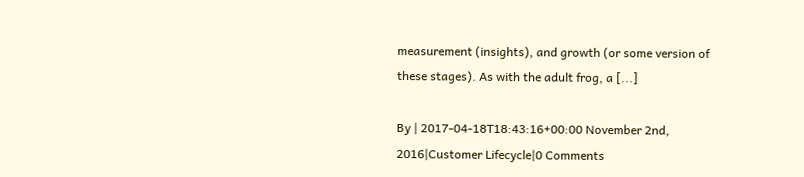measurement (insights), and growth (or some version of these stages). As with the adult frog, a [...]

By | 2017-04-18T18:43:16+00:00 November 2nd, 2016|Customer Lifecycle|0 Comments